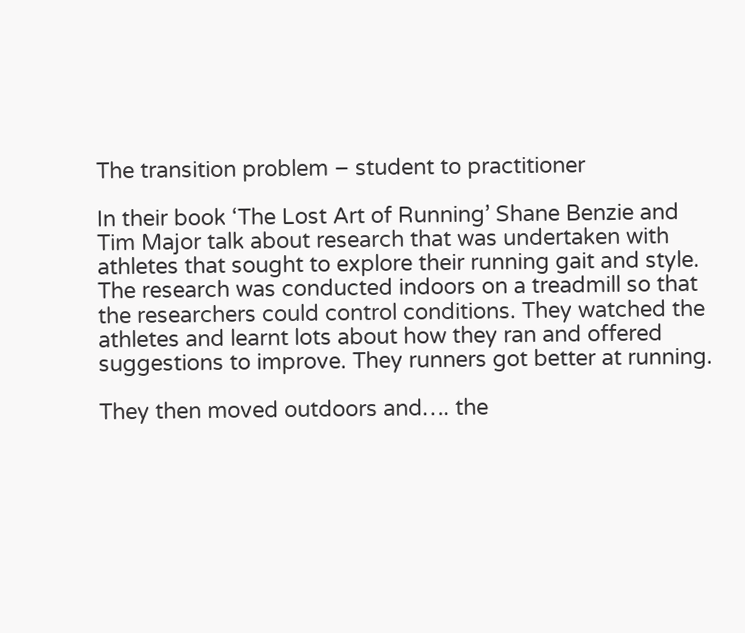The transition problem – student to practitioner

In their book ‘The Lost Art of Running’ Shane Benzie and Tim Major talk about research that was undertaken with athletes that sought to explore their running gait and style. The research was conducted indoors on a treadmill so that the researchers could control conditions. They watched the athletes and learnt lots about how they ran and offered suggestions to improve. They runners got better at running.

They then moved outdoors and…. the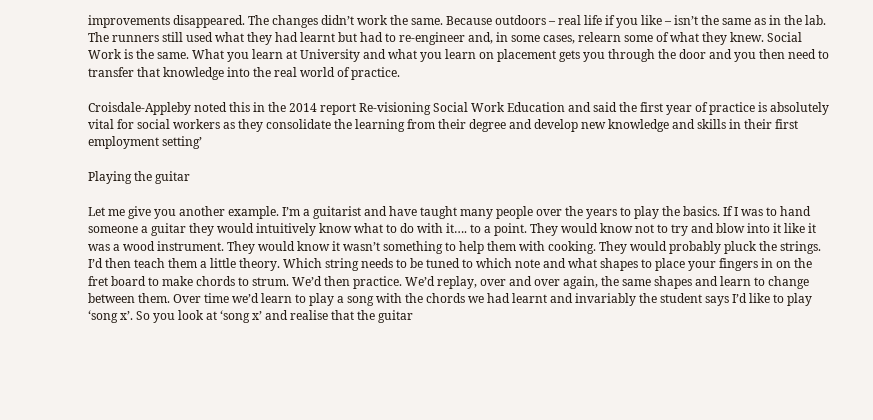improvements disappeared. The changes didn’t work the same. Because outdoors – real life if you like – isn’t the same as in the lab. The runners still used what they had learnt but had to re-engineer and, in some cases, relearn some of what they knew. Social Work is the same. What you learn at University and what you learn on placement gets you through the door and you then need to transfer that knowledge into the real world of practice.

Croisdale-Appleby noted this in the 2014 report Re-visioning Social Work Education and said the first year of practice is absolutely vital for social workers as they consolidate the learning from their degree and develop new knowledge and skills in their first employment setting’

Playing the guitar

Let me give you another example. I’m a guitarist and have taught many people over the years to play the basics. If I was to hand someone a guitar they would intuitively know what to do with it…. to a point. They would know not to try and blow into it like it was a wood instrument. They would know it wasn’t something to help them with cooking. They would probably pluck the strings. I’d then teach them a little theory. Which string needs to be tuned to which note and what shapes to place your fingers in on the fret board to make chords to strum. We’d then practice. We’d replay, over and over again, the same shapes and learn to change between them. Over time we’d learn to play a song with the chords we had learnt and invariably the student says I’d like to play ‘song x’. So you look at ‘song x’ and realise that the guitar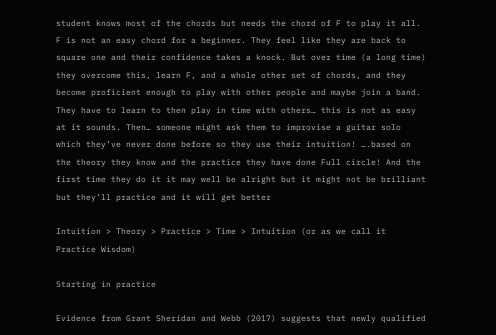student knows most of the chords but needs the chord of F to play it all. F is not an easy chord for a beginner. They feel like they are back to square one and their confidence takes a knock. But over time (a long time) they overcome this, learn F, and a whole other set of chords, and they become proficient enough to play with other people and maybe join a band. They have to learn to then play in time with others… this is not as easy at it sounds. Then… someone might ask them to improvise a guitar solo which they’ve never done before so they use their intuition! ….based on the theory they know and the practice they have done Full circle! And the first time they do it it may well be alright but it might not be brilliant but they’ll practice and it will get better

Intuition > Theory > Practice > Time > Intuition (or as we call it Practice Wisdom)

Starting in practice

Evidence from Grant Sheridan and Webb (2017) suggests that newly qualified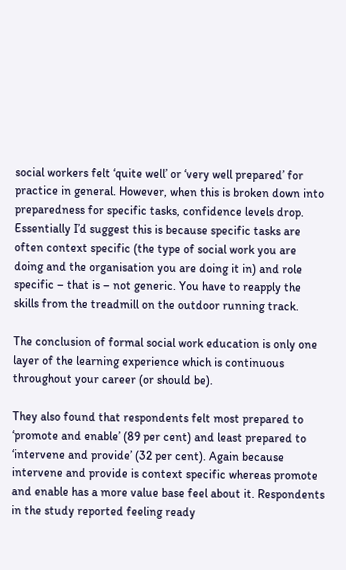social workers felt ‘quite well’ or ‘very well prepared’ for practice in general. However, when this is broken down into preparedness for specific tasks, confidence levels drop. Essentially I’d suggest this is because specific tasks are often context specific (the type of social work you are doing and the organisation you are doing it in) and role specific – that is – not generic. You have to reapply the skills from the treadmill on the outdoor running track.

The conclusion of formal social work education is only one layer of the learning experience which is continuous throughout your career (or should be).

They also found that respondents felt most prepared to ‘promote and enable’ (89 per cent) and least prepared to ‘intervene and provide’ (32 per cent). Again because intervene and provide is context specific whereas promote and enable has a more value base feel about it. Respondents in the study reported feeling ready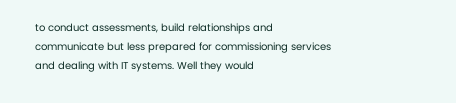to conduct assessments, build relationships and communicate but less prepared for commissioning services and dealing with IT systems. Well they would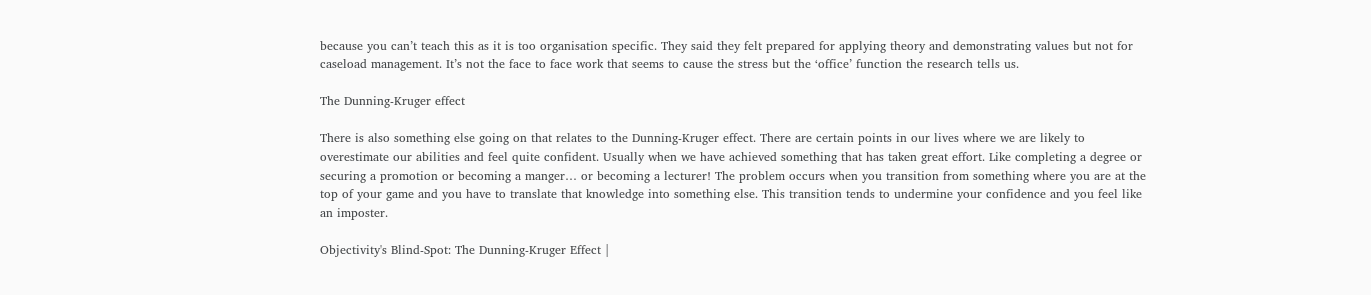because you can’t teach this as it is too organisation specific. They said they felt prepared for applying theory and demonstrating values but not for caseload management. It’s not the face to face work that seems to cause the stress but the ‘office’ function the research tells us.

The Dunning-Kruger effect

There is also something else going on that relates to the Dunning-Kruger effect. There are certain points in our lives where we are likely to overestimate our abilities and feel quite confident. Usually when we have achieved something that has taken great effort. Like completing a degree or securing a promotion or becoming a manger… or becoming a lecturer! The problem occurs when you transition from something where you are at the top of your game and you have to translate that knowledge into something else. This transition tends to undermine your confidence and you feel like an imposter.

Objectivity's Blind-Spot: The Dunning-Kruger Effect |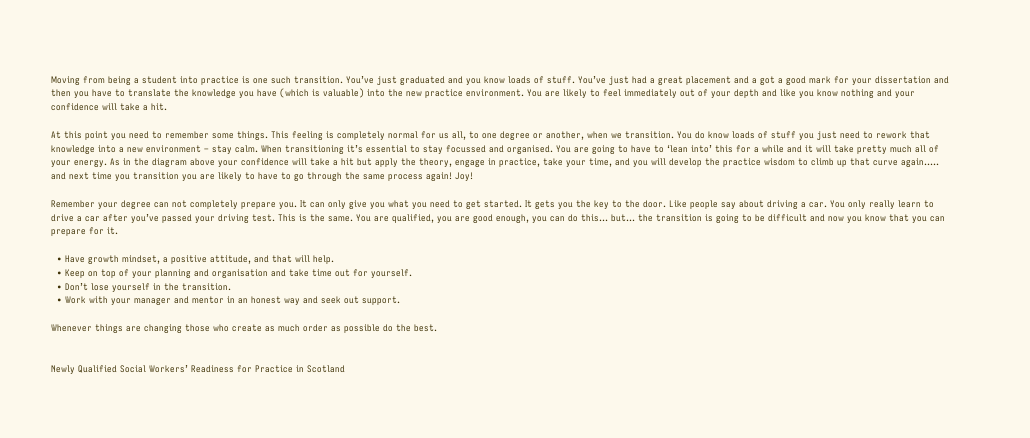Moving from being a student into practice is one such transition. You’ve just graduated and you know loads of stuff. You’ve just had a great placement and a got a good mark for your dissertation and then you have to translate the knowledge you have (which is valuable) into the new practice environment. You are likely to feel immediately out of your depth and like you know nothing and your confidence will take a hit.

At this point you need to remember some things. This feeling is completely normal for us all, to one degree or another, when we transition. You do know loads of stuff you just need to rework that knowledge into a new environment – stay calm. When transitioning it’s essential to stay focussed and organised. You are going to have to ‘lean into’ this for a while and it will take pretty much all of your energy. As in the diagram above your confidence will take a hit but apply the theory, engage in practice, take your time, and you will develop the practice wisdom to climb up that curve again….. and next time you transition you are likely to have to go through the same process again! Joy!

Remember your degree can not completely prepare you. It can only give you what you need to get started. It gets you the key to the door. Like people say about driving a car. You only really learn to drive a car after you’ve passed your driving test. This is the same. You are qualified, you are good enough, you can do this… but… the transition is going to be difficult and now you know that you can prepare for it.

  • Have growth mindset, a positive attitude, and that will help.
  • Keep on top of your planning and organisation and take time out for yourself.
  • Don’t lose yourself in the transition.
  • Work with your manager and mentor in an honest way and seek out support.

Whenever things are changing those who create as much order as possible do the best.


Newly Qualified Social Workers’ Readiness for Practice in Scotland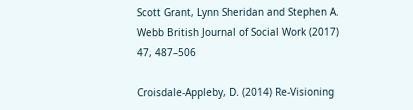Scott Grant, Lynn Sheridan and Stephen A. Webb British Journal of Social Work (2017) 47, 487–506

Croisdale-Appleby, D. (2014) Re-Visioning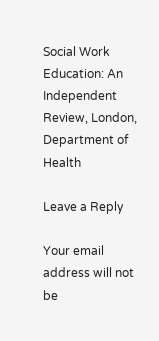Social Work Education: An Independent Review, London, Department of Health

Leave a Reply

Your email address will not be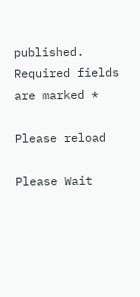published. Required fields are marked *

Please reload

Please Wait